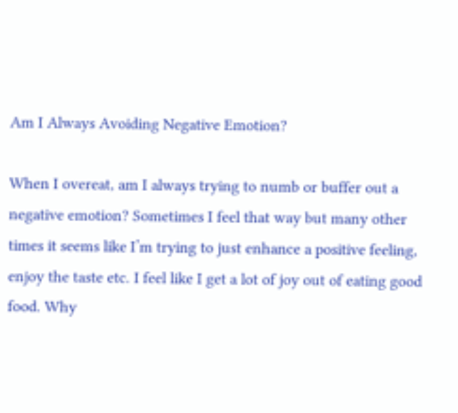Am I Always Avoiding Negative Emotion?

When I overeat, am I always trying to numb or buffer out a negative emotion? Sometimes I feel that way but many other times it seems like I’m trying to just enhance a positive feeling, enjoy the taste etc. I feel like I get a lot of joy out of eating good food. Why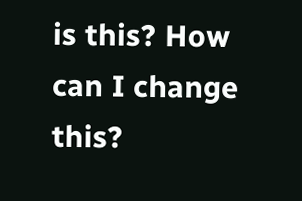is this? How can I change this?